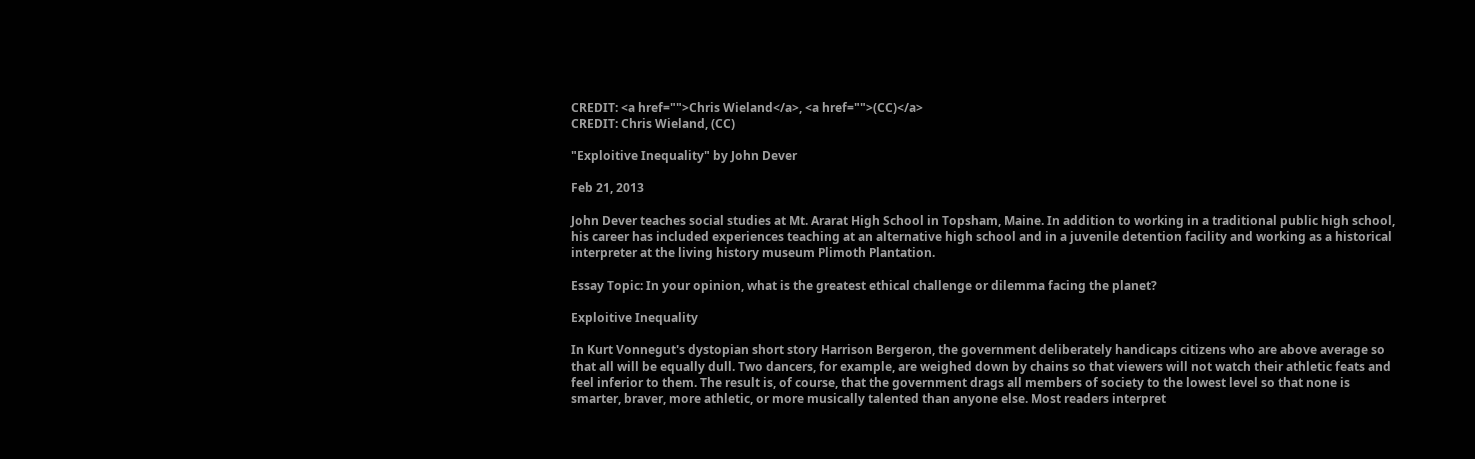CREDIT: <a href="">Chris Wieland</a>, <a href="">(CC)</a>
CREDIT: Chris Wieland, (CC)

"Exploitive Inequality" by John Dever

Feb 21, 2013

John Dever teaches social studies at Mt. Ararat High School in Topsham, Maine. In addition to working in a traditional public high school, his career has included experiences teaching at an alternative high school and in a juvenile detention facility and working as a historical interpreter at the living history museum Plimoth Plantation.

Essay Topic: In your opinion, what is the greatest ethical challenge or dilemma facing the planet?

Exploitive Inequality

In Kurt Vonnegut's dystopian short story Harrison Bergeron, the government deliberately handicaps citizens who are above average so that all will be equally dull. Two dancers, for example, are weighed down by chains so that viewers will not watch their athletic feats and feel inferior to them. The result is, of course, that the government drags all members of society to the lowest level so that none is smarter, braver, more athletic, or more musically talented than anyone else. Most readers interpret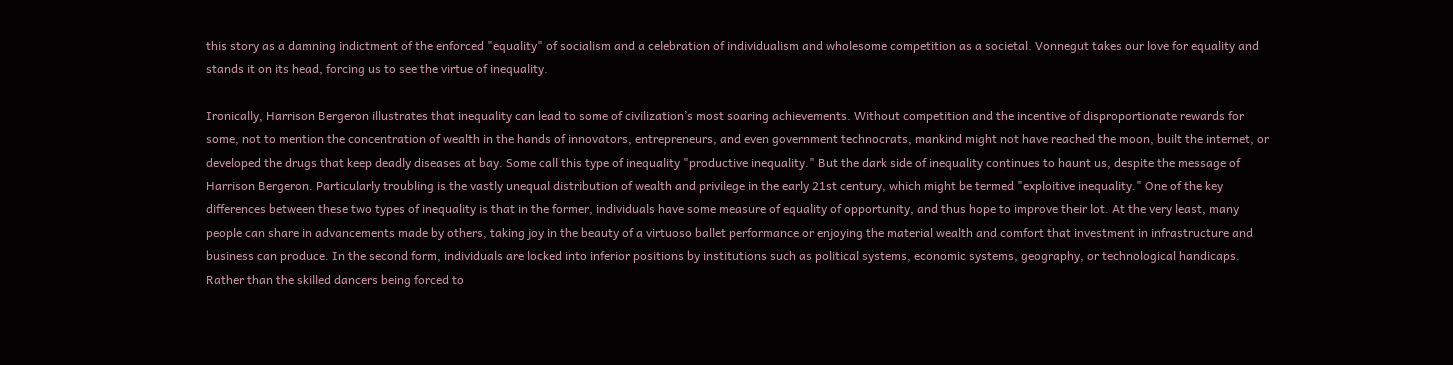this story as a damning indictment of the enforced "equality" of socialism and a celebration of individualism and wholesome competition as a societal. Vonnegut takes our love for equality and stands it on its head, forcing us to see the virtue of inequality.

Ironically, Harrison Bergeron illustrates that inequality can lead to some of civilization’s most soaring achievements. Without competition and the incentive of disproportionate rewards for some, not to mention the concentration of wealth in the hands of innovators, entrepreneurs, and even government technocrats, mankind might not have reached the moon, built the internet, or developed the drugs that keep deadly diseases at bay. Some call this type of inequality "productive inequality." But the dark side of inequality continues to haunt us, despite the message of Harrison Bergeron. Particularly troubling is the vastly unequal distribution of wealth and privilege in the early 21st century, which might be termed "exploitive inequality." One of the key differences between these two types of inequality is that in the former, individuals have some measure of equality of opportunity, and thus hope to improve their lot. At the very least, many people can share in advancements made by others, taking joy in the beauty of a virtuoso ballet performance or enjoying the material wealth and comfort that investment in infrastructure and business can produce. In the second form, individuals are locked into inferior positions by institutions such as political systems, economic systems, geography, or technological handicaps. Rather than the skilled dancers being forced to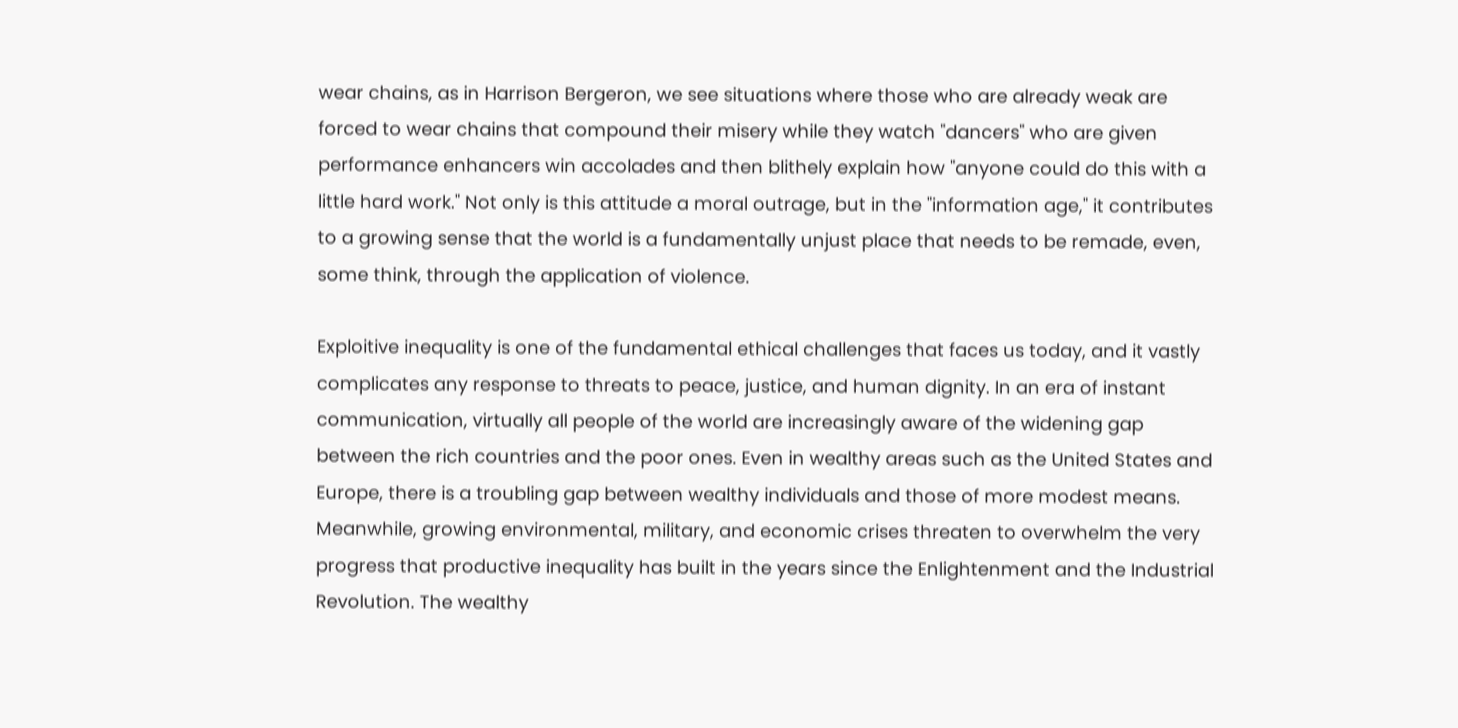wear chains, as in Harrison Bergeron, we see situations where those who are already weak are forced to wear chains that compound their misery while they watch "dancers" who are given performance enhancers win accolades and then blithely explain how "anyone could do this with a little hard work." Not only is this attitude a moral outrage, but in the "information age," it contributes to a growing sense that the world is a fundamentally unjust place that needs to be remade, even, some think, through the application of violence.

Exploitive inequality is one of the fundamental ethical challenges that faces us today, and it vastly complicates any response to threats to peace, justice, and human dignity. In an era of instant communication, virtually all people of the world are increasingly aware of the widening gap between the rich countries and the poor ones. Even in wealthy areas such as the United States and Europe, there is a troubling gap between wealthy individuals and those of more modest means. Meanwhile, growing environmental, military, and economic crises threaten to overwhelm the very progress that productive inequality has built in the years since the Enlightenment and the Industrial Revolution. The wealthy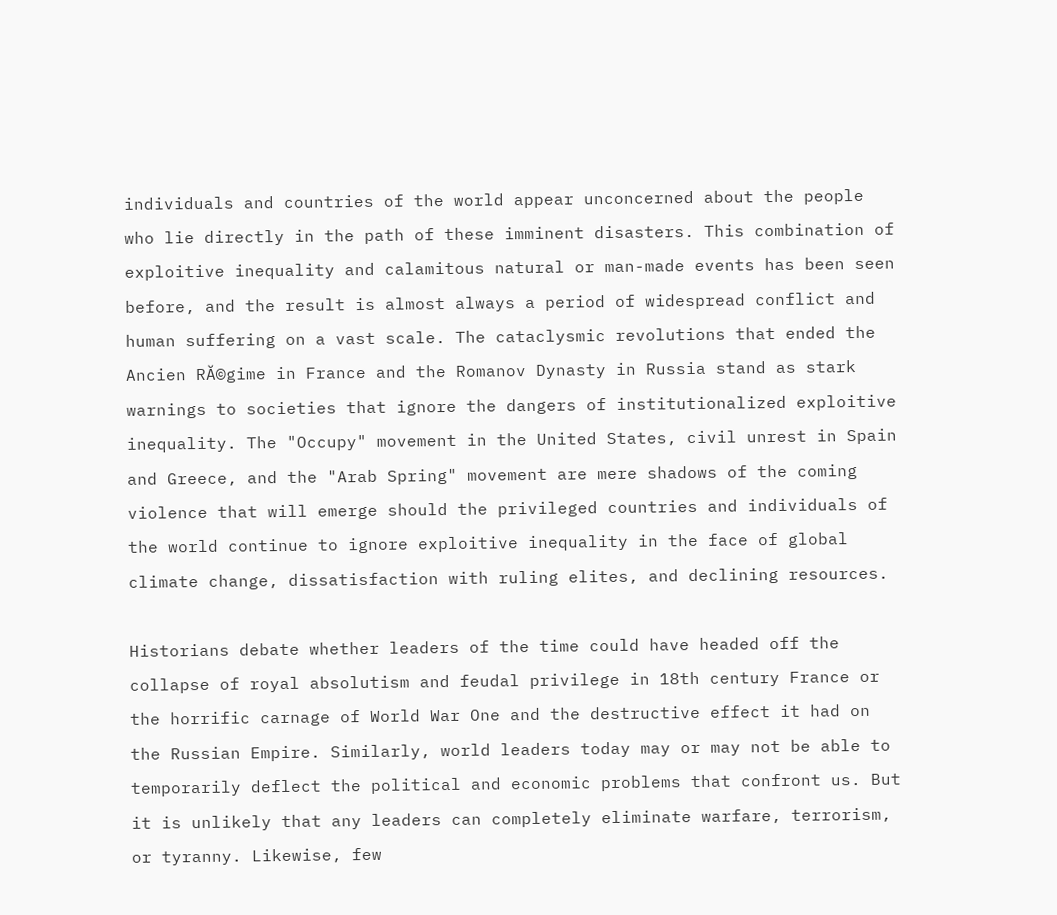individuals and countries of the world appear unconcerned about the people who lie directly in the path of these imminent disasters. This combination of exploitive inequality and calamitous natural or man-made events has been seen before, and the result is almost always a period of widespread conflict and human suffering on a vast scale. The cataclysmic revolutions that ended the Ancien RĂ©gime in France and the Romanov Dynasty in Russia stand as stark warnings to societies that ignore the dangers of institutionalized exploitive inequality. The "Occupy" movement in the United States, civil unrest in Spain and Greece, and the "Arab Spring" movement are mere shadows of the coming violence that will emerge should the privileged countries and individuals of the world continue to ignore exploitive inequality in the face of global climate change, dissatisfaction with ruling elites, and declining resources.

Historians debate whether leaders of the time could have headed off the collapse of royal absolutism and feudal privilege in 18th century France or the horrific carnage of World War One and the destructive effect it had on the Russian Empire. Similarly, world leaders today may or may not be able to temporarily deflect the political and economic problems that confront us. But it is unlikely that any leaders can completely eliminate warfare, terrorism, or tyranny. Likewise, few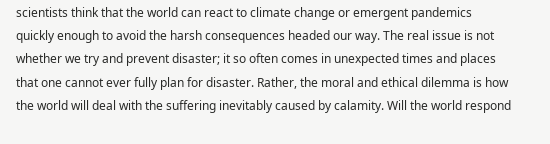scientists think that the world can react to climate change or emergent pandemics quickly enough to avoid the harsh consequences headed our way. The real issue is not whether we try and prevent disaster; it so often comes in unexpected times and places that one cannot ever fully plan for disaster. Rather, the moral and ethical dilemma is how the world will deal with the suffering inevitably caused by calamity. Will the world respond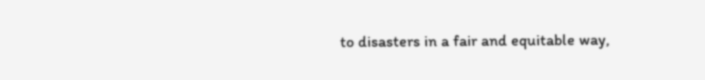to disasters in a fair and equitable way,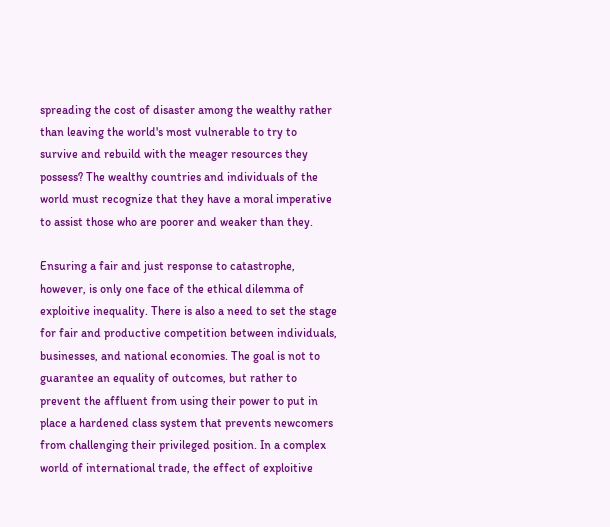spreading the cost of disaster among the wealthy rather than leaving the world's most vulnerable to try to survive and rebuild with the meager resources they possess? The wealthy countries and individuals of the world must recognize that they have a moral imperative to assist those who are poorer and weaker than they.

Ensuring a fair and just response to catastrophe, however, is only one face of the ethical dilemma of exploitive inequality. There is also a need to set the stage for fair and productive competition between individuals, businesses, and national economies. The goal is not to guarantee an equality of outcomes, but rather to prevent the affluent from using their power to put in place a hardened class system that prevents newcomers from challenging their privileged position. In a complex world of international trade, the effect of exploitive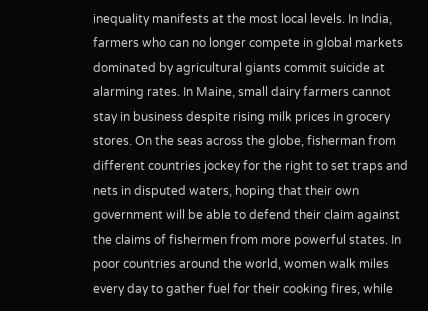inequality manifests at the most local levels. In India, farmers who can no longer compete in global markets dominated by agricultural giants commit suicide at alarming rates. In Maine, small dairy farmers cannot stay in business despite rising milk prices in grocery stores. On the seas across the globe, fisherman from different countries jockey for the right to set traps and nets in disputed waters, hoping that their own government will be able to defend their claim against the claims of fishermen from more powerful states. In poor countries around the world, women walk miles every day to gather fuel for their cooking fires, while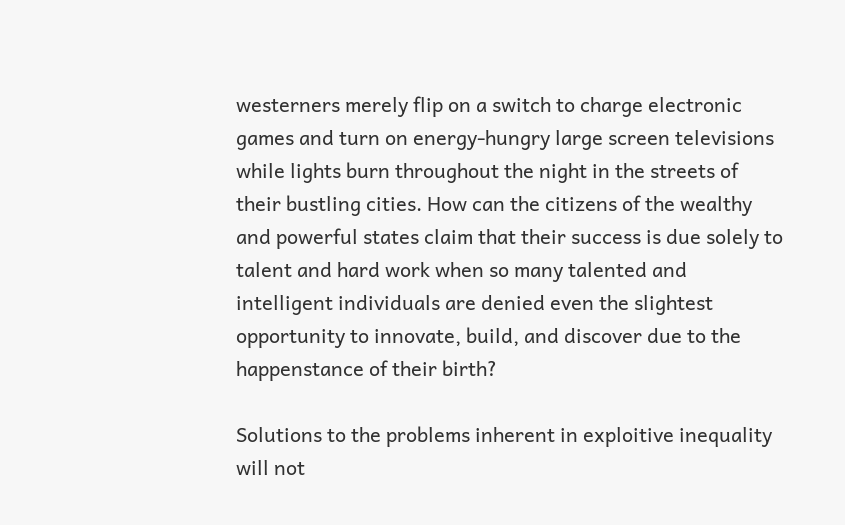westerners merely flip on a switch to charge electronic games and turn on energy-hungry large screen televisions while lights burn throughout the night in the streets of their bustling cities. How can the citizens of the wealthy and powerful states claim that their success is due solely to talent and hard work when so many talented and intelligent individuals are denied even the slightest opportunity to innovate, build, and discover due to the happenstance of their birth?

Solutions to the problems inherent in exploitive inequality will not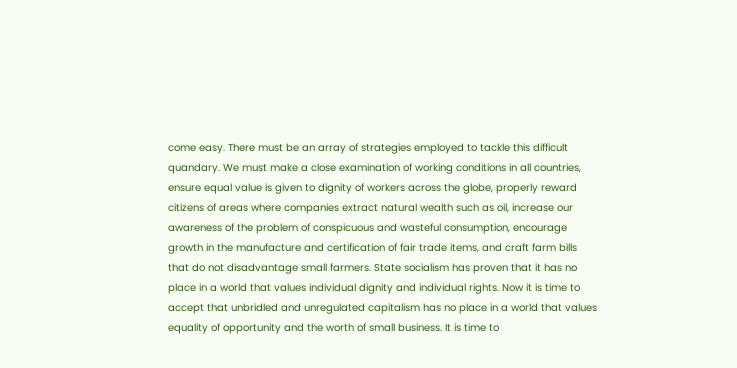come easy. There must be an array of strategies employed to tackle this difficult quandary. We must make a close examination of working conditions in all countries, ensure equal value is given to dignity of workers across the globe, properly reward citizens of areas where companies extract natural wealth such as oil, increase our awareness of the problem of conspicuous and wasteful consumption, encourage growth in the manufacture and certification of fair trade items, and craft farm bills that do not disadvantage small farmers. State socialism has proven that it has no place in a world that values individual dignity and individual rights. Now it is time to accept that unbridled and unregulated capitalism has no place in a world that values equality of opportunity and the worth of small business. It is time to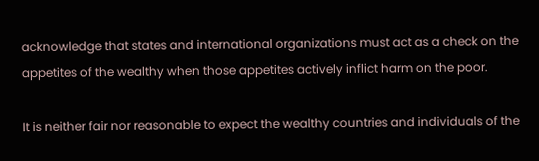acknowledge that states and international organizations must act as a check on the appetites of the wealthy when those appetites actively inflict harm on the poor.

It is neither fair nor reasonable to expect the wealthy countries and individuals of the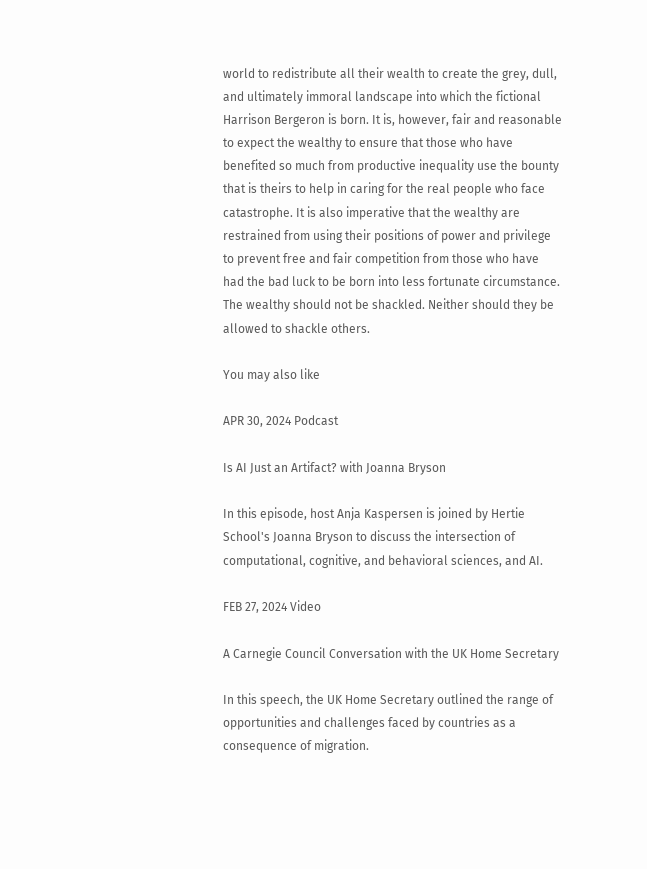world to redistribute all their wealth to create the grey, dull, and ultimately immoral landscape into which the fictional Harrison Bergeron is born. It is, however, fair and reasonable to expect the wealthy to ensure that those who have benefited so much from productive inequality use the bounty that is theirs to help in caring for the real people who face catastrophe. It is also imperative that the wealthy are restrained from using their positions of power and privilege to prevent free and fair competition from those who have had the bad luck to be born into less fortunate circumstance. The wealthy should not be shackled. Neither should they be allowed to shackle others.

You may also like

APR 30, 2024 Podcast

Is AI Just an Artifact? with Joanna Bryson

In this episode, host Anja Kaspersen is joined by Hertie School's Joanna Bryson to discuss the intersection of computational, cognitive, and behavioral sciences, and AI.

FEB 27, 2024 Video

A Carnegie Council Conversation with the UK Home Secretary

In this speech, the UK Home Secretary outlined the range of opportunities and challenges faced by countries as a consequence of migration.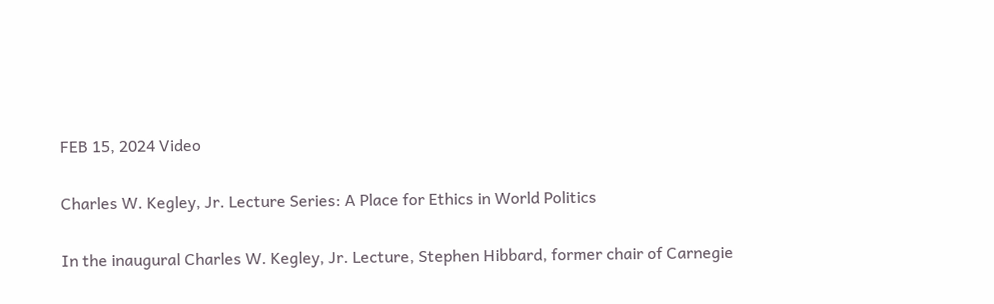FEB 15, 2024 Video

Charles W. Kegley, Jr. Lecture Series: A Place for Ethics in World Politics

In the inaugural Charles W. Kegley, Jr. Lecture, Stephen Hibbard, former chair of Carnegie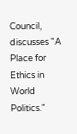Council, discusses "A Place for Ethics in World Politics."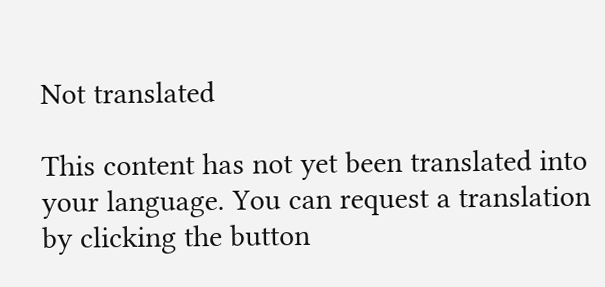Not translated

This content has not yet been translated into your language. You can request a translation by clicking the button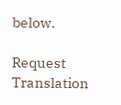below.

Request Translation